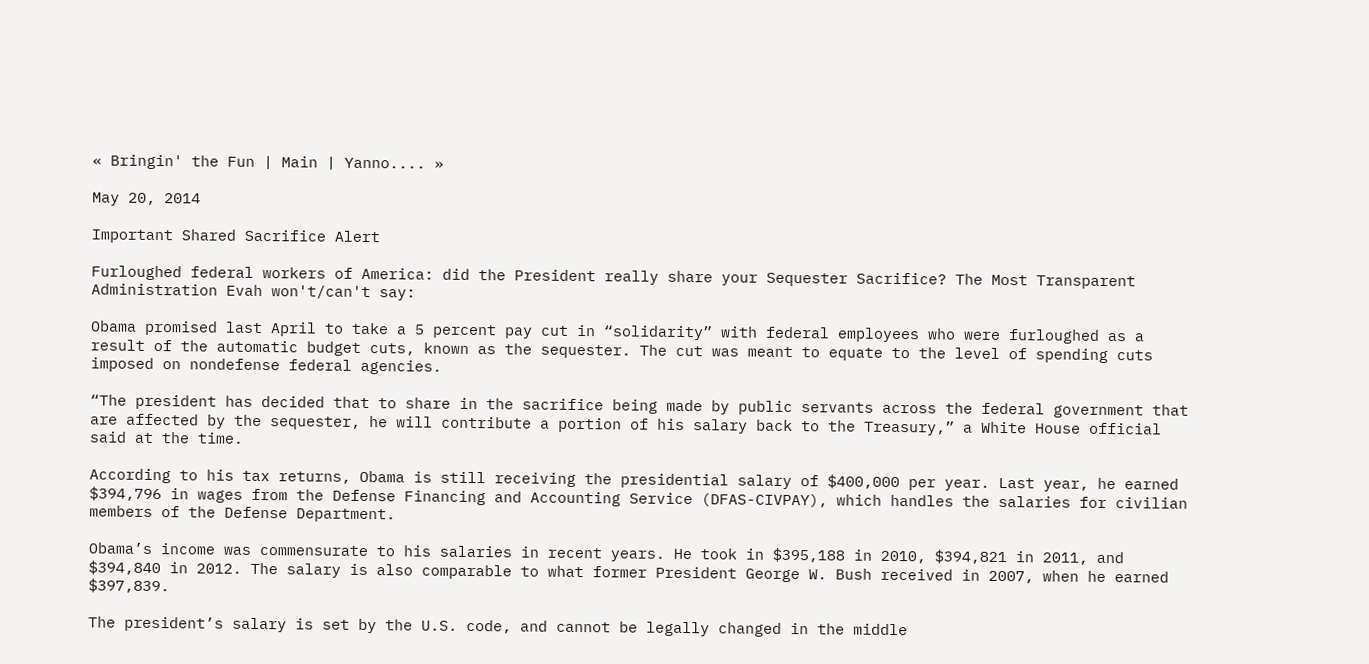« Bringin' the Fun | Main | Yanno.... »

May 20, 2014

Important Shared Sacrifice Alert

Furloughed federal workers of America: did the President really share your Sequester Sacrifice? The Most Transparent Administration Evah won't/can't say:

Obama promised last April to take a 5 percent pay cut in “solidarity” with federal employees who were furloughed as a result of the automatic budget cuts, known as the sequester. The cut was meant to equate to the level of spending cuts imposed on nondefense federal agencies.

“The president has decided that to share in the sacrifice being made by public servants across the federal government that are affected by the sequester, he will contribute a portion of his salary back to the Treasury,” a White House official said at the time.

According to his tax returns, Obama is still receiving the presidential salary of $400,000 per year. Last year, he earned $394,796 in wages from the Defense Financing and Accounting Service (DFAS-CIVPAY), which handles the salaries for civilian members of the Defense Department.

Obama’s income was commensurate to his salaries in recent years. He took in $395,188 in 2010, $394,821 in 2011, and $394,840 in 2012. The salary is also comparable to what former President George W. Bush received in 2007, when he earned $397,839.

The president’s salary is set by the U.S. code, and cannot be legally changed in the middle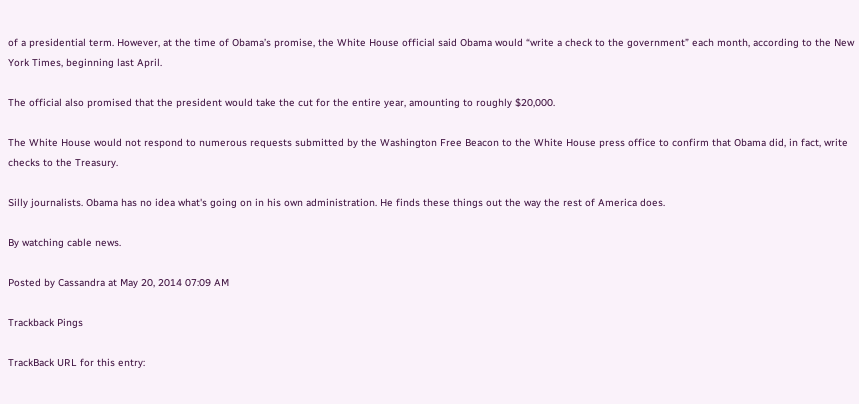of a presidential term. However, at the time of Obama’s promise, the White House official said Obama would “write a check to the government” each month, according to the New York Times, beginning last April.

The official also promised that the president would take the cut for the entire year, amounting to roughly $20,000.

The White House would not respond to numerous requests submitted by the Washington Free Beacon to the White House press office to confirm that Obama did, in fact, write checks to the Treasury.

Silly journalists. Obama has no idea what's going on in his own administration. He finds these things out the way the rest of America does.

By watching cable news.

Posted by Cassandra at May 20, 2014 07:09 AM

Trackback Pings

TrackBack URL for this entry: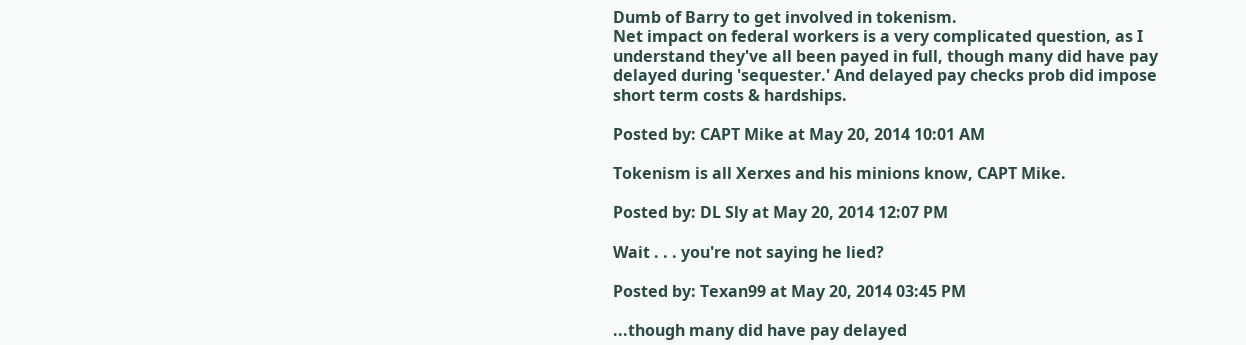Dumb of Barry to get involved in tokenism.
Net impact on federal workers is a very complicated question, as I understand they've all been payed in full, though many did have pay delayed during 'sequester.' And delayed pay checks prob did impose short term costs & hardships.

Posted by: CAPT Mike at May 20, 2014 10:01 AM

Tokenism is all Xerxes and his minions know, CAPT Mike.

Posted by: DL Sly at May 20, 2014 12:07 PM

Wait . . . you're not saying he lied?

Posted by: Texan99 at May 20, 2014 03:45 PM

...though many did have pay delayed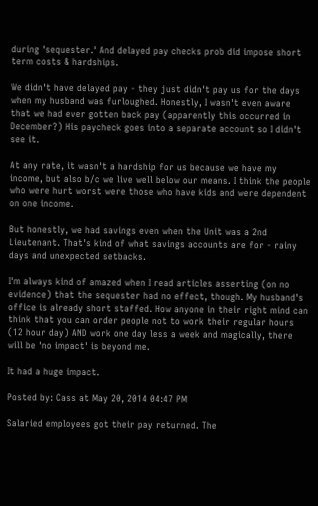during 'sequester.' And delayed pay checks prob did impose short term costs & hardships.

We didn't have delayed pay - they just didn't pay us for the days when my husband was furloughed. Honestly, I wasn't even aware that we had ever gotten back pay (apparently this occurred in December?) His paycheck goes into a separate account so I didn't see it.

At any rate, it wasn't a hardship for us because we have my income, but also b/c we live well below our means. I think the people who were hurt worst were those who have kids and were dependent on one income.

But honestly, we had savings even when the Unit was a 2nd Lieutenant. That's kind of what savings accounts are for - rainy days and unexpected setbacks.

I'm always kind of amazed when I read articles asserting (on no evidence) that the sequester had no effect, though. My husband's office is already short staffed. How anyone in their right mind can think that you can order people not to work their regular hours (12 hour day) AND work one day less a week and magically, there will be 'no impact' is beyond me.

It had a huge impact.

Posted by: Cass at May 20, 2014 04:47 PM

Salaried employees got their pay returned. The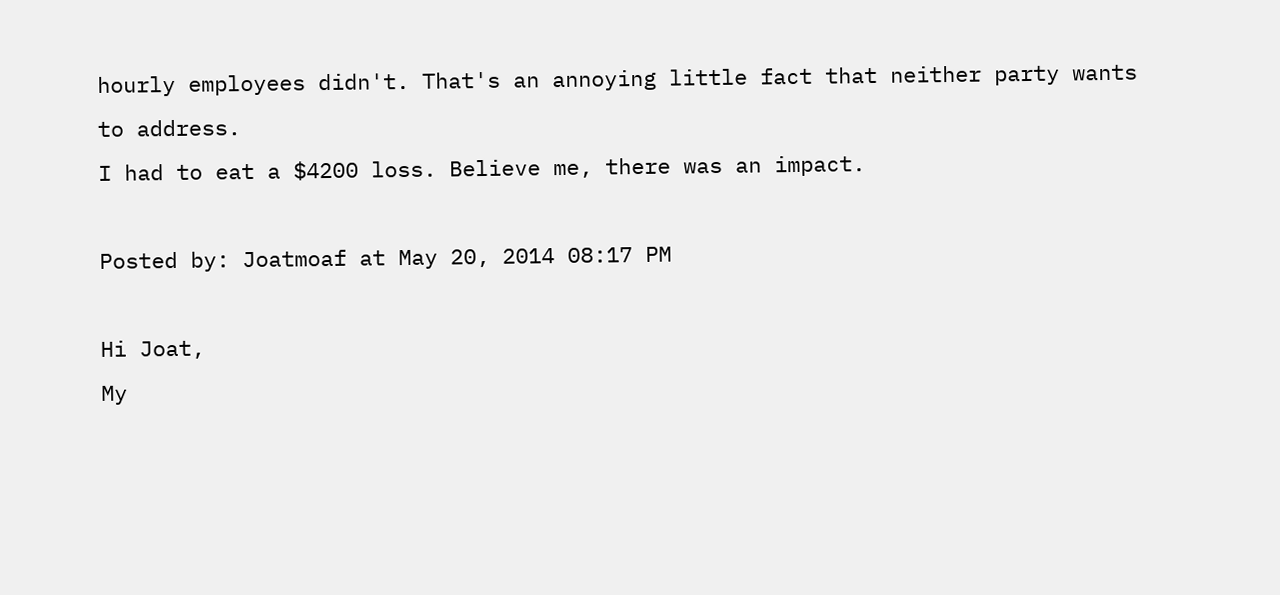hourly employees didn't. That's an annoying little fact that neither party wants to address.
I had to eat a $4200 loss. Believe me, there was an impact.

Posted by: Joatmoaf at May 20, 2014 08:17 PM

Hi Joat,
My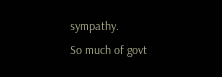sympathy.
So much of govt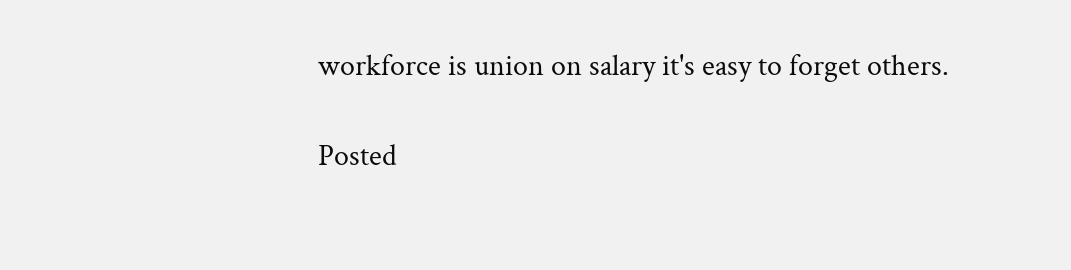workforce is union on salary it's easy to forget others.

Posted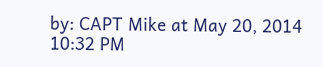by: CAPT Mike at May 20, 2014 10:32 PM